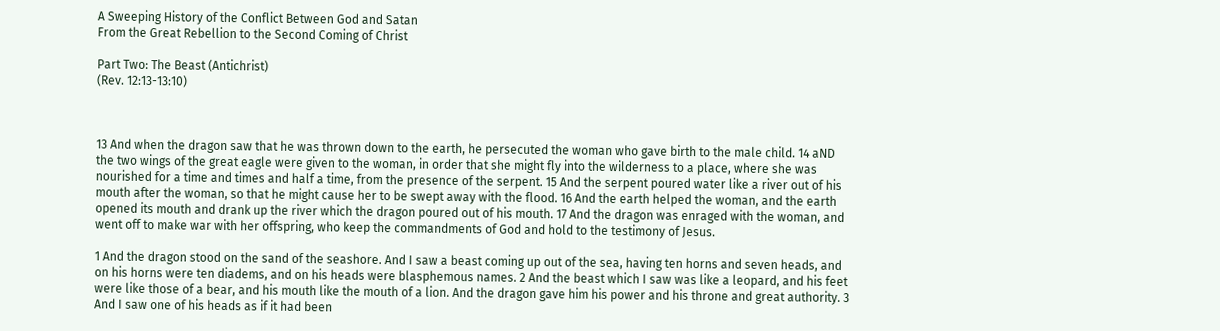A Sweeping History of the Conflict Between God and Satan
From the Great Rebellion to the Second Coming of Christ

Part Two: The Beast (Antichrist)
(Rev. 12:13-13:10)



13 And when the dragon saw that he was thrown down to the earth, he persecuted the woman who gave birth to the male child. 14 aND the two wings of the great eagle were given to the woman, in order that she might fly into the wilderness to a place, where she was nourished for a time and times and half a time, from the presence of the serpent. 15 And the serpent poured water like a river out of his mouth after the woman, so that he might cause her to be swept away with the flood. 16 And the earth helped the woman, and the earth opened its mouth and drank up the river which the dragon poured out of his mouth. 17 And the dragon was enraged with the woman, and went off to make war with her offspring, who keep the commandments of God and hold to the testimony of Jesus.

1 And the dragon stood on the sand of the seashore. And I saw a beast coming up out of the sea, having ten horns and seven heads, and on his horns were ten diadems, and on his heads were blasphemous names. 2 And the beast which I saw was like a leopard, and his feet were like those of a bear, and his mouth like the mouth of a lion. And the dragon gave him his power and his throne and great authority. 3 And I saw one of his heads as if it had been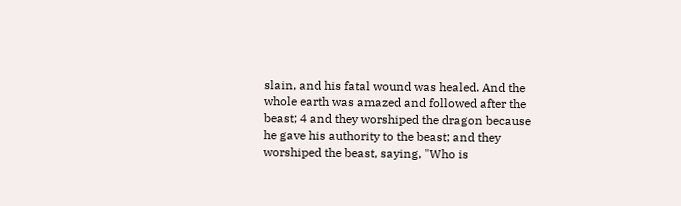slain, and his fatal wound was healed. And the whole earth was amazed and followed after the beast; 4 and they worshiped the dragon because he gave his authority to the beast; and they worshiped the beast, saying, "Who is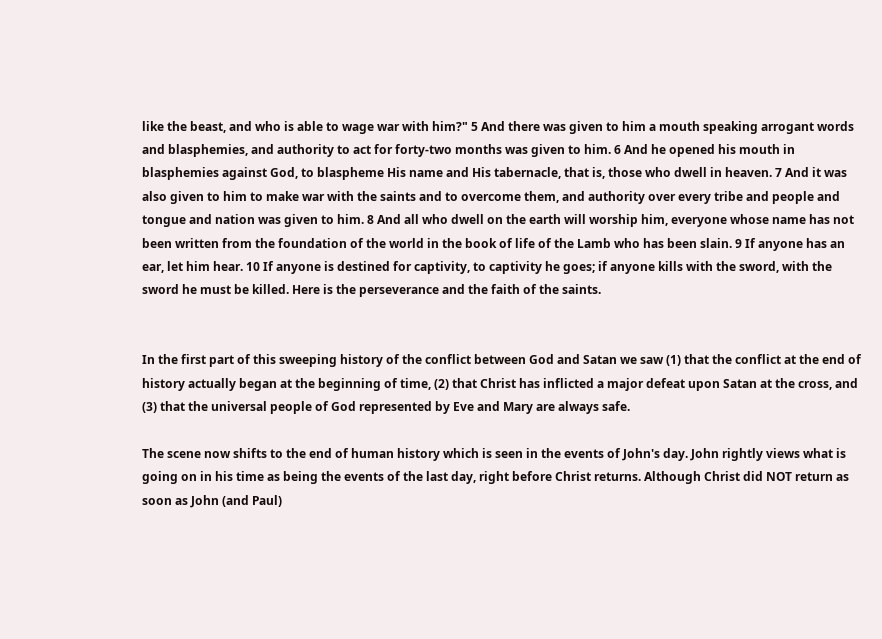like the beast, and who is able to wage war with him?" 5 And there was given to him a mouth speaking arrogant words and blasphemies, and authority to act for forty-two months was given to him. 6 And he opened his mouth in blasphemies against God, to blaspheme His name and His tabernacle, that is, those who dwell in heaven. 7 And it was also given to him to make war with the saints and to overcome them, and authority over every tribe and people and tongue and nation was given to him. 8 And all who dwell on the earth will worship him, everyone whose name has not been written from the foundation of the world in the book of life of the Lamb who has been slain. 9 If anyone has an ear, let him hear. 10 If anyone is destined for captivity, to captivity he goes; if anyone kills with the sword, with the sword he must be killed. Here is the perseverance and the faith of the saints.


In the first part of this sweeping history of the conflict between God and Satan we saw (1) that the conflict at the end of history actually began at the beginning of time, (2) that Christ has inflicted a major defeat upon Satan at the cross, and (3) that the universal people of God represented by Eve and Mary are always safe.

The scene now shifts to the end of human history which is seen in the events of John's day. John rightly views what is going on in his time as being the events of the last day, right before Christ returns. Although Christ did NOT return as soon as John (and Paul)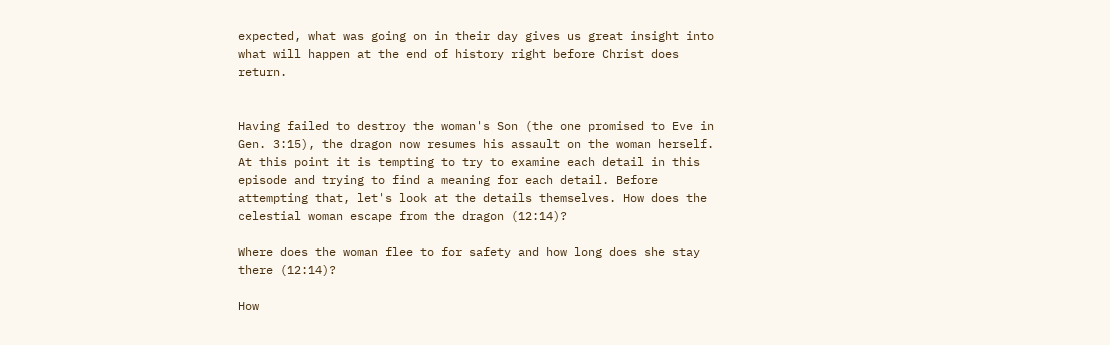expected, what was going on in their day gives us great insight into what will happen at the end of history right before Christ does return.


Having failed to destroy the woman's Son (the one promised to Eve in Gen. 3:15), the dragon now resumes his assault on the woman herself. At this point it is tempting to try to examine each detail in this episode and trying to find a meaning for each detail. Before attempting that, let's look at the details themselves. How does the celestial woman escape from the dragon (12:14)?

Where does the woman flee to for safety and how long does she stay there (12:14)?

How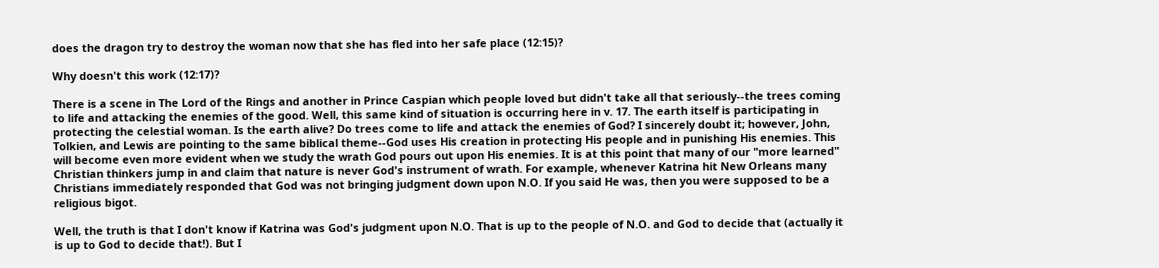does the dragon try to destroy the woman now that she has fled into her safe place (12:15)?

Why doesn't this work (12:17)?

There is a scene in The Lord of the Rings and another in Prince Caspian which people loved but didn't take all that seriously--the trees coming to life and attacking the enemies of the good. Well, this same kind of situation is occurring here in v. 17. The earth itself is participating in protecting the celestial woman. Is the earth alive? Do trees come to life and attack the enemies of God? I sincerely doubt it; however, John, Tolkien, and Lewis are pointing to the same biblical theme--God uses His creation in protecting His people and in punishing His enemies. This will become even more evident when we study the wrath God pours out upon His enemies. It is at this point that many of our "more learned" Christian thinkers jump in and claim that nature is never God's instrument of wrath. For example, whenever Katrina hit New Orleans many Christians immediately responded that God was not bringing judgment down upon N.O. If you said He was, then you were supposed to be a religious bigot.

Well, the truth is that I don't know if Katrina was God's judgment upon N.O. That is up to the people of N.O. and God to decide that (actually it is up to God to decide that!). But I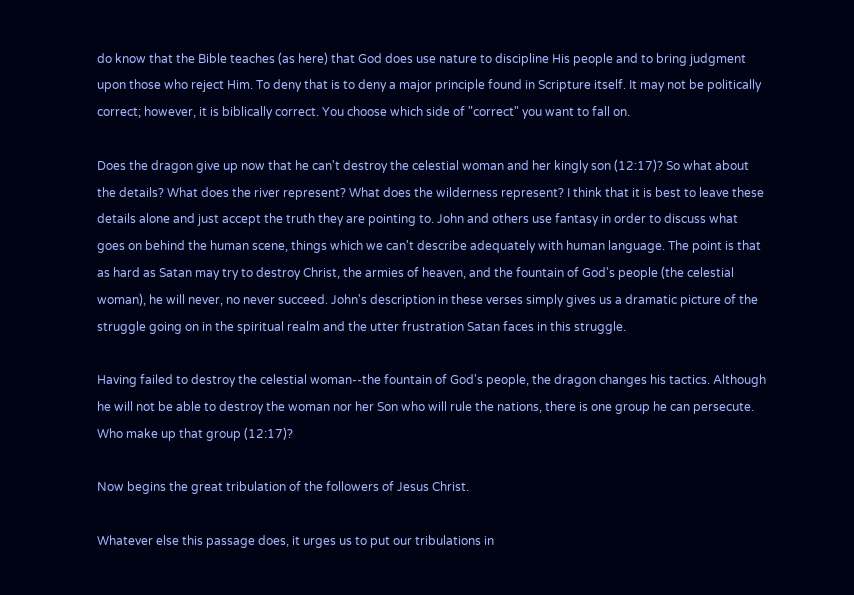do know that the Bible teaches (as here) that God does use nature to discipline His people and to bring judgment upon those who reject Him. To deny that is to deny a major principle found in Scripture itself. It may not be politically correct; however, it is biblically correct. You choose which side of "correct" you want to fall on.

Does the dragon give up now that he can't destroy the celestial woman and her kingly son (12:17)? So what about the details? What does the river represent? What does the wilderness represent? I think that it is best to leave these details alone and just accept the truth they are pointing to. John and others use fantasy in order to discuss what goes on behind the human scene, things which we can't describe adequately with human language. The point is that as hard as Satan may try to destroy Christ, the armies of heaven, and the fountain of God's people (the celestial woman), he will never, no never succeed. John's description in these verses simply gives us a dramatic picture of the struggle going on in the spiritual realm and the utter frustration Satan faces in this struggle.

Having failed to destroy the celestial woman--the fountain of God's people, the dragon changes his tactics. Although he will not be able to destroy the woman nor her Son who will rule the nations, there is one group he can persecute. Who make up that group (12:17)?

Now begins the great tribulation of the followers of Jesus Christ.

Whatever else this passage does, it urges us to put our tribulations in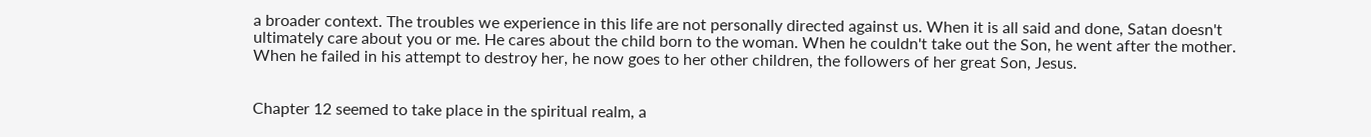a broader context. The troubles we experience in this life are not personally directed against us. When it is all said and done, Satan doesn't ultimately care about you or me. He cares about the child born to the woman. When he couldn't take out the Son, he went after the mother. When he failed in his attempt to destroy her, he now goes to her other children, the followers of her great Son, Jesus.


Chapter 12 seemed to take place in the spiritual realm, a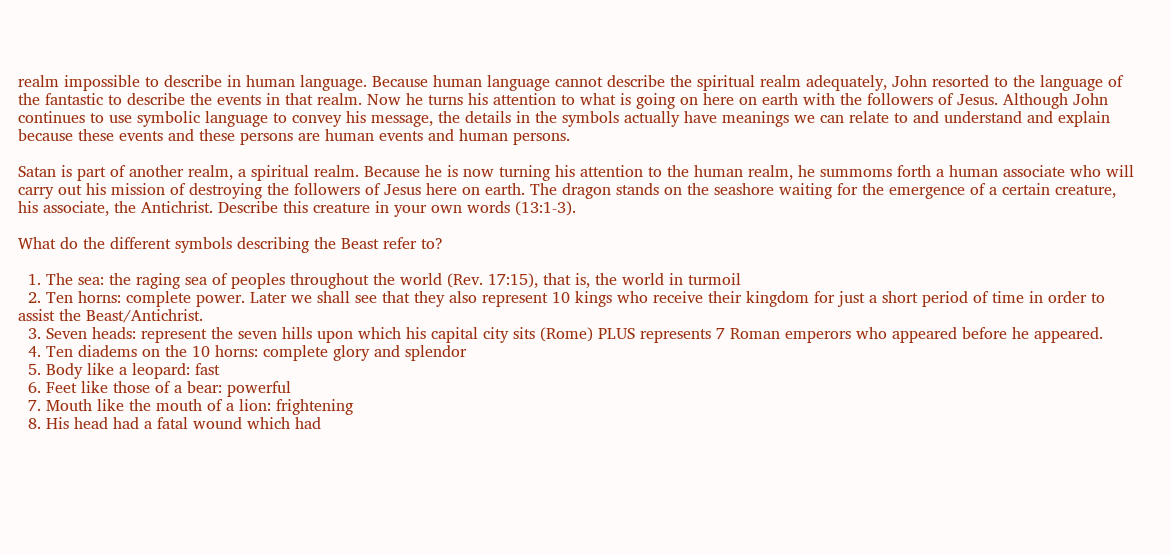realm impossible to describe in human language. Because human language cannot describe the spiritual realm adequately, John resorted to the language of the fantastic to describe the events in that realm. Now he turns his attention to what is going on here on earth with the followers of Jesus. Although John continues to use symbolic language to convey his message, the details in the symbols actually have meanings we can relate to and understand and explain because these events and these persons are human events and human persons.

Satan is part of another realm, a spiritual realm. Because he is now turning his attention to the human realm, he summoms forth a human associate who will carry out his mission of destroying the followers of Jesus here on earth. The dragon stands on the seashore waiting for the emergence of a certain creature, his associate, the Antichrist. Describe this creature in your own words (13:1-3).

What do the different symbols describing the Beast refer to?

  1. The sea: the raging sea of peoples throughout the world (Rev. 17:15), that is, the world in turmoil
  2. Ten horns: complete power. Later we shall see that they also represent 10 kings who receive their kingdom for just a short period of time in order to assist the Beast/Antichrist.
  3. Seven heads: represent the seven hills upon which his capital city sits (Rome) PLUS represents 7 Roman emperors who appeared before he appeared.
  4. Ten diadems on the 10 horns: complete glory and splendor
  5. Body like a leopard: fast
  6. Feet like those of a bear: powerful
  7. Mouth like the mouth of a lion: frightening
  8. His head had a fatal wound which had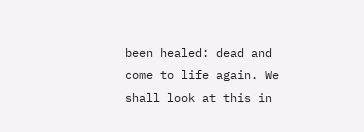been healed: dead and come to life again. We shall look at this in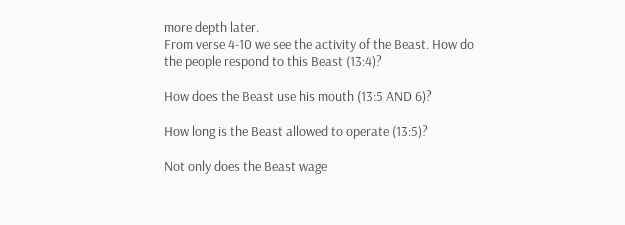more depth later.
From verse 4-10 we see the activity of the Beast. How do the people respond to this Beast (13:4)?

How does the Beast use his mouth (13:5 AND 6)?

How long is the Beast allowed to operate (13:5)?

Not only does the Beast wage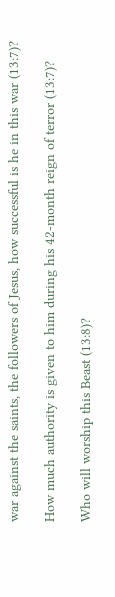war against the saints, the followers of Jesus, how successful is he in this war (13:7)?

How much authority is given to him during his 42-month reign of terror (13:7)?

Who will worship this Beast (13:8)?